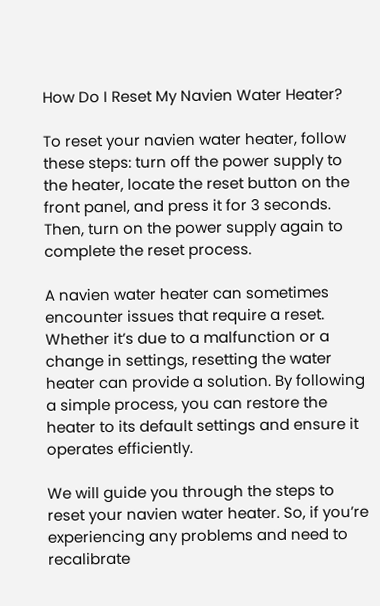How Do I Reset My Navien Water Heater?

To reset your navien water heater, follow these steps: turn off the power supply to the heater, locate the reset button on the front panel, and press it for 3 seconds. Then, turn on the power supply again to complete the reset process.

A navien water heater can sometimes encounter issues that require a reset. Whether it’s due to a malfunction or a change in settings, resetting the water heater can provide a solution. By following a simple process, you can restore the heater to its default settings and ensure it operates efficiently.

We will guide you through the steps to reset your navien water heater. So, if you’re experiencing any problems and need to recalibrate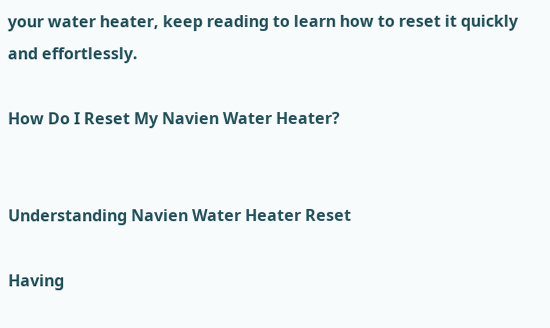your water heater, keep reading to learn how to reset it quickly and effortlessly.

How Do I Reset My Navien Water Heater?


Understanding Navien Water Heater Reset

Having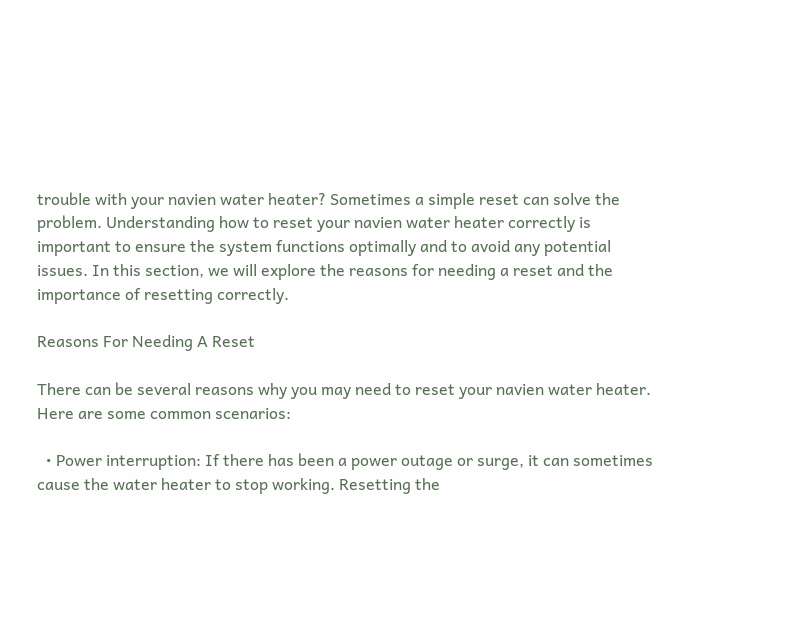trouble with your navien water heater? Sometimes a simple reset can solve the problem. Understanding how to reset your navien water heater correctly is important to ensure the system functions optimally and to avoid any potential issues. In this section, we will explore the reasons for needing a reset and the importance of resetting correctly.

Reasons For Needing A Reset

There can be several reasons why you may need to reset your navien water heater. Here are some common scenarios:

  • Power interruption: If there has been a power outage or surge, it can sometimes cause the water heater to stop working. Resetting the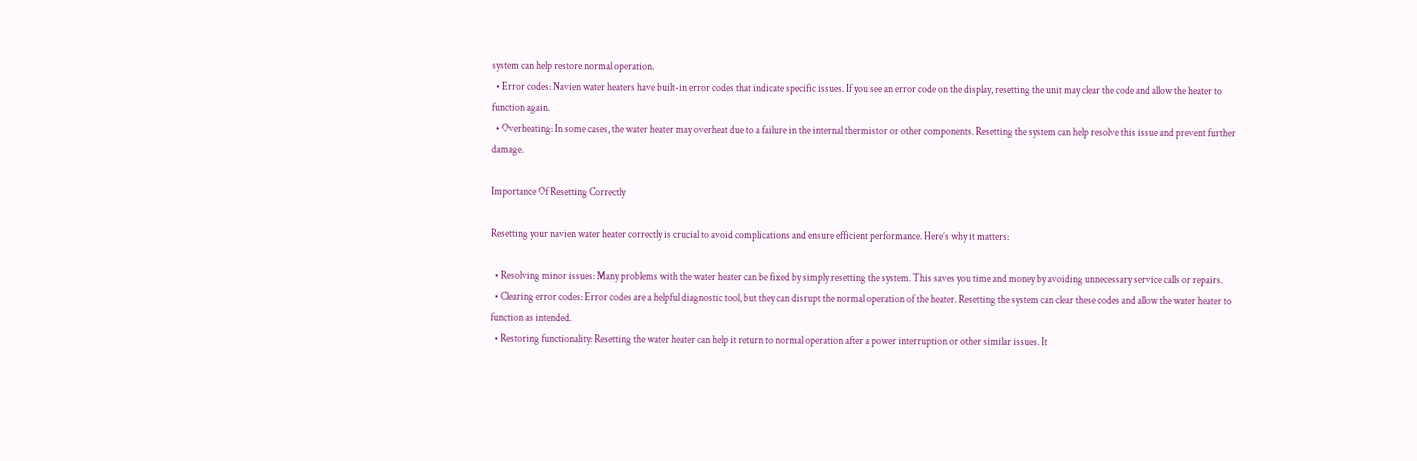system can help restore normal operation.
  • Error codes: Navien water heaters have built-in error codes that indicate specific issues. If you see an error code on the display, resetting the unit may clear the code and allow the heater to function again.
  • Overheating: In some cases, the water heater may overheat due to a failure in the internal thermistor or other components. Resetting the system can help resolve this issue and prevent further damage.

Importance Of Resetting Correctly

Resetting your navien water heater correctly is crucial to avoid complications and ensure efficient performance. Here’s why it matters:

  • Resolving minor issues: Many problems with the water heater can be fixed by simply resetting the system. This saves you time and money by avoiding unnecessary service calls or repairs.
  • Clearing error codes: Error codes are a helpful diagnostic tool, but they can disrupt the normal operation of the heater. Resetting the system can clear these codes and allow the water heater to function as intended.
  • Restoring functionality: Resetting the water heater can help it return to normal operation after a power interruption or other similar issues. It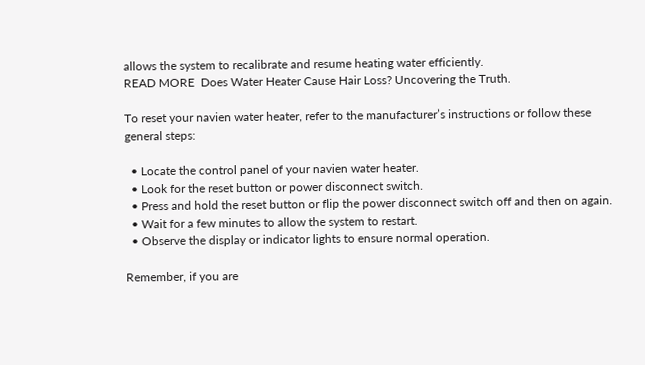allows the system to recalibrate and resume heating water efficiently.
READ MORE  Does Water Heater Cause Hair Loss? Uncovering the Truth.

To reset your navien water heater, refer to the manufacturer’s instructions or follow these general steps:

  • Locate the control panel of your navien water heater.
  • Look for the reset button or power disconnect switch.
  • Press and hold the reset button or flip the power disconnect switch off and then on again.
  • Wait for a few minutes to allow the system to restart.
  • Observe the display or indicator lights to ensure normal operation.

Remember, if you are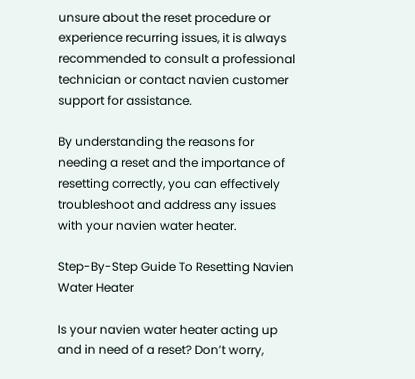unsure about the reset procedure or experience recurring issues, it is always recommended to consult a professional technician or contact navien customer support for assistance.

By understanding the reasons for needing a reset and the importance of resetting correctly, you can effectively troubleshoot and address any issues with your navien water heater.

Step-By-Step Guide To Resetting Navien Water Heater

Is your navien water heater acting up and in need of a reset? Don’t worry,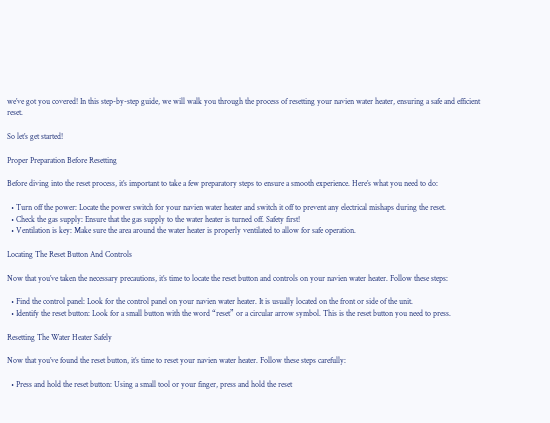we’ve got you covered! In this step-by-step guide, we will walk you through the process of resetting your navien water heater, ensuring a safe and efficient reset.

So let’s get started!

Proper Preparation Before Resetting

Before diving into the reset process, it’s important to take a few preparatory steps to ensure a smooth experience. Here’s what you need to do:

  • Turn off the power: Locate the power switch for your navien water heater and switch it off to prevent any electrical mishaps during the reset.
  • Check the gas supply: Ensure that the gas supply to the water heater is turned off. Safety first!
  • Ventilation is key: Make sure the area around the water heater is properly ventilated to allow for safe operation.

Locating The Reset Button And Controls

Now that you’ve taken the necessary precautions, it’s time to locate the reset button and controls on your navien water heater. Follow these steps:

  • Find the control panel: Look for the control panel on your navien water heater. It is usually located on the front or side of the unit.
  • Identify the reset button: Look for a small button with the word “reset” or a circular arrow symbol. This is the reset button you need to press.

Resetting The Water Heater Safely

Now that you’ve found the reset button, it’s time to reset your navien water heater. Follow these steps carefully:

  • Press and hold the reset button: Using a small tool or your finger, press and hold the reset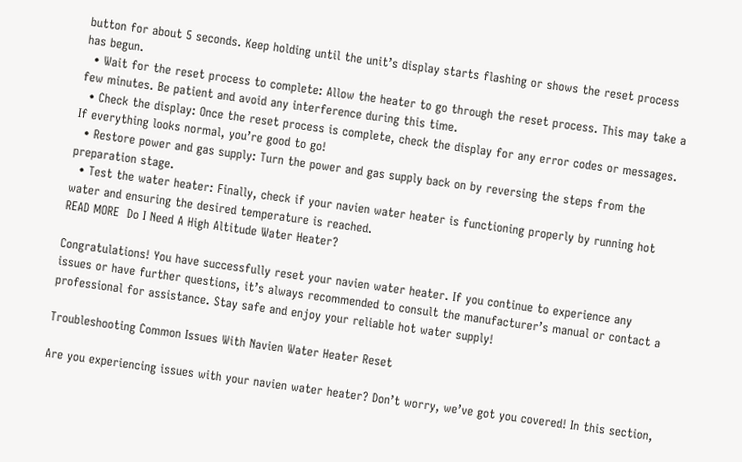button for about 5 seconds. Keep holding until the unit’s display starts flashing or shows the reset process has begun.
  • Wait for the reset process to complete: Allow the heater to go through the reset process. This may take a few minutes. Be patient and avoid any interference during this time.
  • Check the display: Once the reset process is complete, check the display for any error codes or messages. If everything looks normal, you’re good to go!
  • Restore power and gas supply: Turn the power and gas supply back on by reversing the steps from the preparation stage.
  • Test the water heater: Finally, check if your navien water heater is functioning properly by running hot water and ensuring the desired temperature is reached.
READ MORE  Do I Need A High Altitude Water Heater?

Congratulations! You have successfully reset your navien water heater. If you continue to experience any issues or have further questions, it’s always recommended to consult the manufacturer’s manual or contact a professional for assistance. Stay safe and enjoy your reliable hot water supply!

Troubleshooting Common Issues With Navien Water Heater Reset

Are you experiencing issues with your navien water heater? Don’t worry, we’ve got you covered! In this section,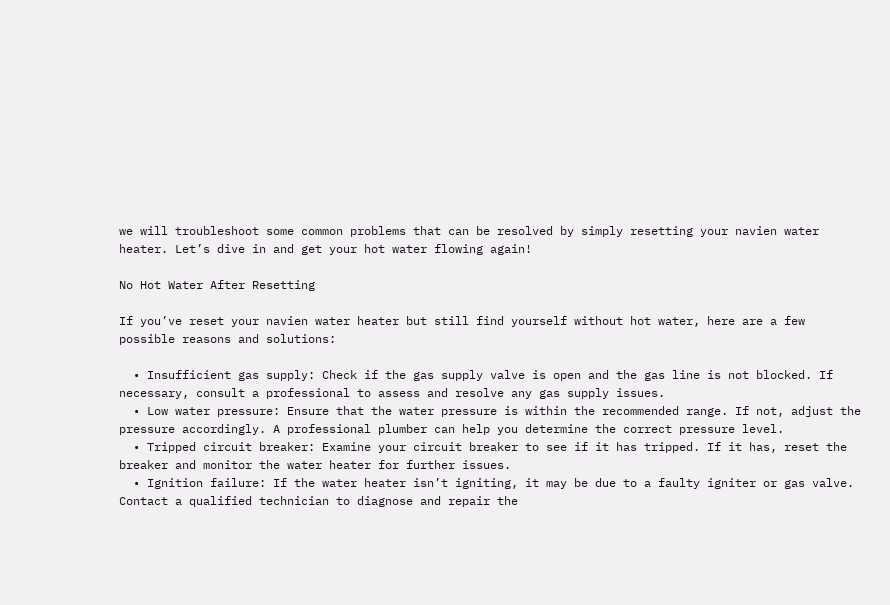we will troubleshoot some common problems that can be resolved by simply resetting your navien water heater. Let’s dive in and get your hot water flowing again!

No Hot Water After Resetting

If you’ve reset your navien water heater but still find yourself without hot water, here are a few possible reasons and solutions:

  • Insufficient gas supply: Check if the gas supply valve is open and the gas line is not blocked. If necessary, consult a professional to assess and resolve any gas supply issues.
  • Low water pressure: Ensure that the water pressure is within the recommended range. If not, adjust the pressure accordingly. A professional plumber can help you determine the correct pressure level.
  • Tripped circuit breaker: Examine your circuit breaker to see if it has tripped. If it has, reset the breaker and monitor the water heater for further issues.
  • Ignition failure: If the water heater isn’t igniting, it may be due to a faulty igniter or gas valve. Contact a qualified technician to diagnose and repair the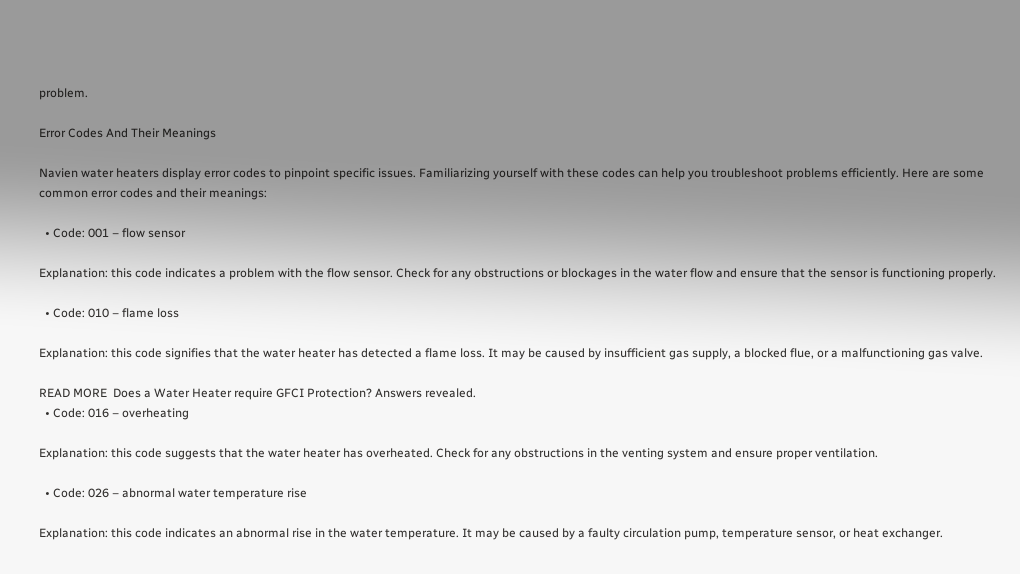problem.

Error Codes And Their Meanings

Navien water heaters display error codes to pinpoint specific issues. Familiarizing yourself with these codes can help you troubleshoot problems efficiently. Here are some common error codes and their meanings:

  • Code: 001 – flow sensor

Explanation: this code indicates a problem with the flow sensor. Check for any obstructions or blockages in the water flow and ensure that the sensor is functioning properly.

  • Code: 010 – flame loss

Explanation: this code signifies that the water heater has detected a flame loss. It may be caused by insufficient gas supply, a blocked flue, or a malfunctioning gas valve.

READ MORE  Does a Water Heater require GFCI Protection? Answers revealed.
  • Code: 016 – overheating

Explanation: this code suggests that the water heater has overheated. Check for any obstructions in the venting system and ensure proper ventilation.

  • Code: 026 – abnormal water temperature rise

Explanation: this code indicates an abnormal rise in the water temperature. It may be caused by a faulty circulation pump, temperature sensor, or heat exchanger.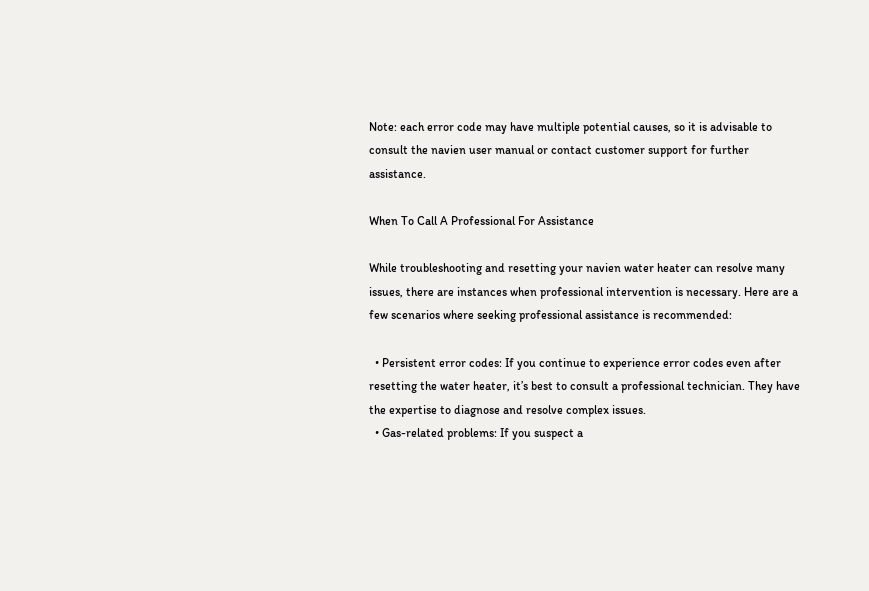Note: each error code may have multiple potential causes, so it is advisable to consult the navien user manual or contact customer support for further assistance.

When To Call A Professional For Assistance

While troubleshooting and resetting your navien water heater can resolve many issues, there are instances when professional intervention is necessary. Here are a few scenarios where seeking professional assistance is recommended:

  • Persistent error codes: If you continue to experience error codes even after resetting the water heater, it’s best to consult a professional technician. They have the expertise to diagnose and resolve complex issues.
  • Gas-related problems: If you suspect a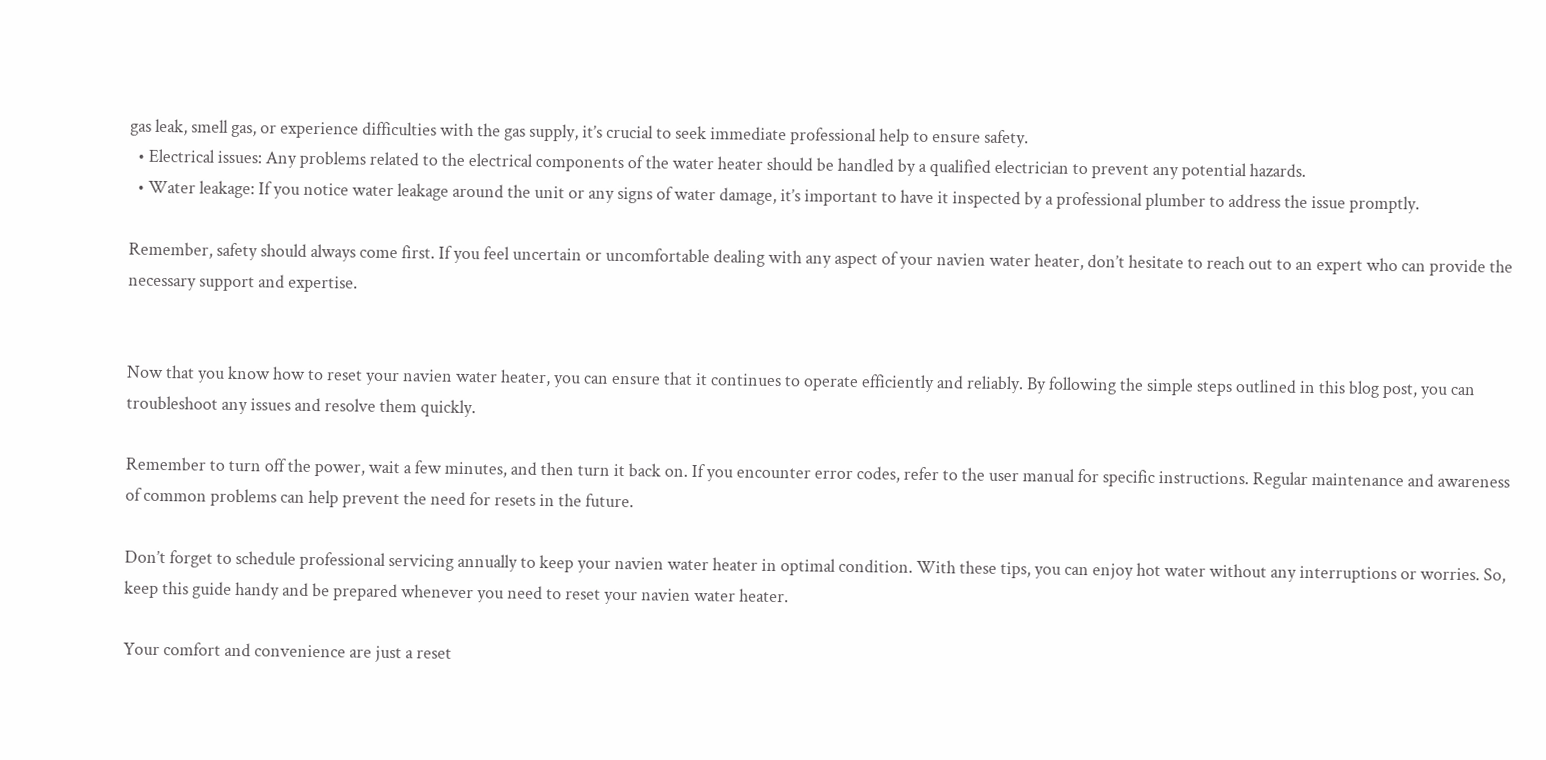gas leak, smell gas, or experience difficulties with the gas supply, it’s crucial to seek immediate professional help to ensure safety.
  • Electrical issues: Any problems related to the electrical components of the water heater should be handled by a qualified electrician to prevent any potential hazards.
  • Water leakage: If you notice water leakage around the unit or any signs of water damage, it’s important to have it inspected by a professional plumber to address the issue promptly.

Remember, safety should always come first. If you feel uncertain or uncomfortable dealing with any aspect of your navien water heater, don’t hesitate to reach out to an expert who can provide the necessary support and expertise.


Now that you know how to reset your navien water heater, you can ensure that it continues to operate efficiently and reliably. By following the simple steps outlined in this blog post, you can troubleshoot any issues and resolve them quickly.

Remember to turn off the power, wait a few minutes, and then turn it back on. If you encounter error codes, refer to the user manual for specific instructions. Regular maintenance and awareness of common problems can help prevent the need for resets in the future.

Don’t forget to schedule professional servicing annually to keep your navien water heater in optimal condition. With these tips, you can enjoy hot water without any interruptions or worries. So, keep this guide handy and be prepared whenever you need to reset your navien water heater.

Your comfort and convenience are just a reset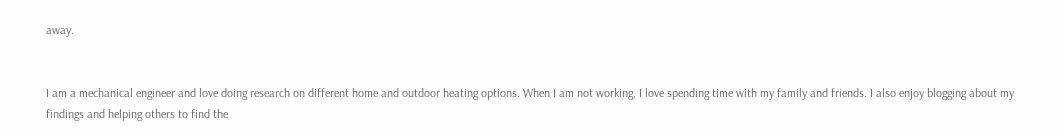away.


I am a mechanical engineer and love doing research on different home and outdoor heating options. When I am not working, I love spending time with my family and friends. I also enjoy blogging about my findings and helping others to find the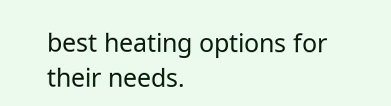best heating options for their needs.